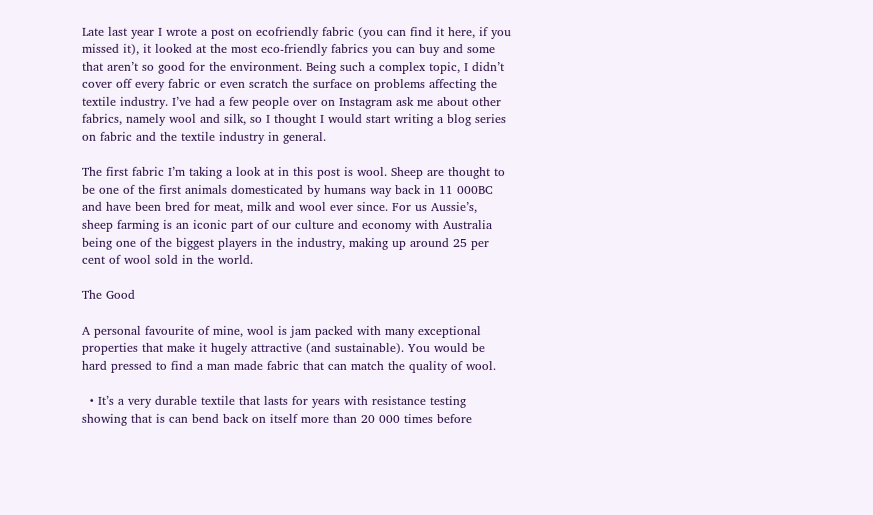Late last year I wrote a post on ecofriendly fabric (you can find it here, if you missed it), it looked at the most eco-friendly fabrics you can buy and some that aren’t so good for the environment. Being such a complex topic, I didn’t cover off every fabric or even scratch the surface on problems affecting the textile industry. I’ve had a few people over on Instagram ask me about other fabrics, namely wool and silk, so I thought I would start writing a blog series on fabric and the textile industry in general.

The first fabric I’m taking a look at in this post is wool. Sheep are thought to be one of the first animals domesticated by humans way back in 11 000BC and have been bred for meat, milk and wool ever since. For us Aussie’s, sheep farming is an iconic part of our culture and economy with Australia being one of the biggest players in the industry, making up around 25 per cent of wool sold in the world.

The Good

A personal favourite of mine, wool is jam packed with many exceptional properties that make it hugely attractive (and sustainable). You would be hard pressed to find a man made fabric that can match the quality of wool.

  • It’s a very durable textile that lasts for years with resistance testing showing that is can bend back on itself more than 20 000 times before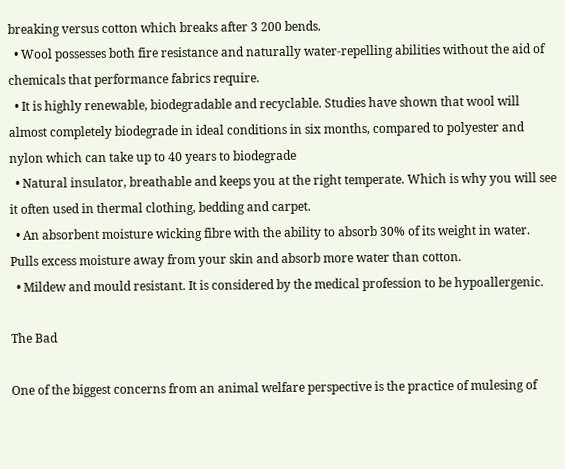breaking versus cotton which breaks after 3 200 bends.
  • Wool possesses both fire resistance and naturally water-repelling abilities without the aid of chemicals that performance fabrics require.
  • It is highly renewable, biodegradable and recyclable. Studies have shown that wool will almost completely biodegrade in ideal conditions in six months, compared to polyester and nylon which can take up to 40 years to biodegrade
  • Natural insulator, breathable and keeps you at the right temperate. Which is why you will see it often used in thermal clothing, bedding and carpet.
  • An absorbent moisture wicking fibre with the ability to absorb 30% of its weight in water. Pulls excess moisture away from your skin and absorb more water than cotton.
  • Mildew and mould resistant. It is considered by the medical profession to be hypoallergenic.

The Bad

One of the biggest concerns from an animal welfare perspective is the practice of mulesing of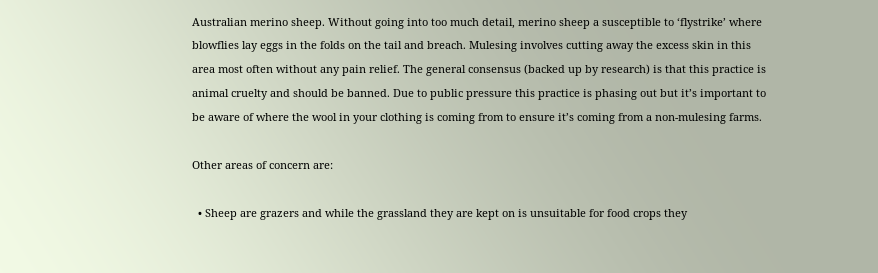Australian merino sheep. Without going into too much detail, merino sheep a susceptible to ‘flystrike’ where blowflies lay eggs in the folds on the tail and breach. Mulesing involves cutting away the excess skin in this area most often without any pain relief. The general consensus (backed up by research) is that this practice is animal cruelty and should be banned. Due to public pressure this practice is phasing out but it’s important to be aware of where the wool in your clothing is coming from to ensure it’s coming from a non-mulesing farms.

Other areas of concern are:

  • Sheep are grazers and while the grassland they are kept on is unsuitable for food crops they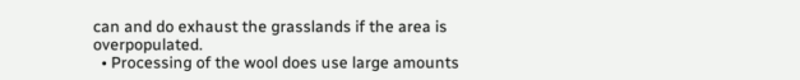can and do exhaust the grasslands if the area is overpopulated.
  • Processing of the wool does use large amounts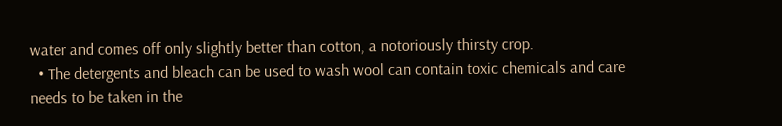water and comes off only slightly better than cotton, a notoriously thirsty crop.
  • The detergents and bleach can be used to wash wool can contain toxic chemicals and care needs to be taken in the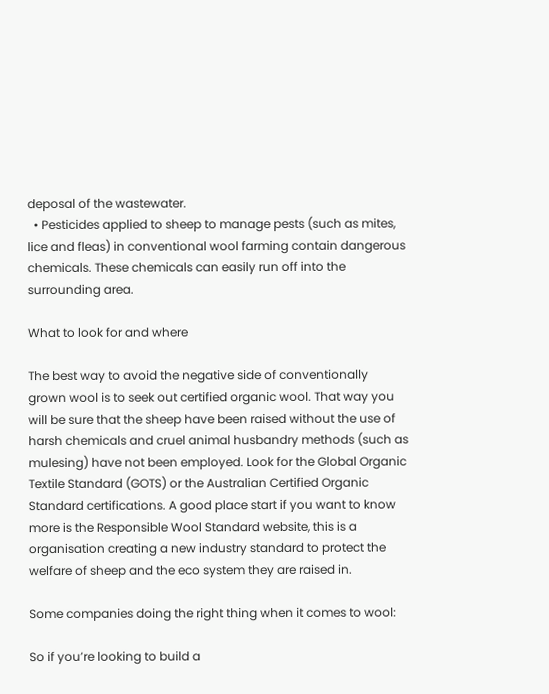deposal of the wastewater.
  • Pesticides applied to sheep to manage pests (such as mites, lice and fleas) in conventional wool farming contain dangerous chemicals. These chemicals can easily run off into the surrounding area.

What to look for and where

The best way to avoid the negative side of conventionally grown wool is to seek out certified organic wool. That way you will be sure that the sheep have been raised without the use of harsh chemicals and cruel animal husbandry methods (such as mulesing) have not been employed. Look for the Global Organic Textile Standard (GOTS) or the Australian Certified Organic Standard certifications. A good place start if you want to know more is the Responsible Wool Standard website, this is a organisation creating a new industry standard to protect the welfare of sheep and the eco system they are raised in.

Some companies doing the right thing when it comes to wool:

So if you’re looking to build a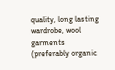quality, long lasting wardrobe, wool garments (preferably organic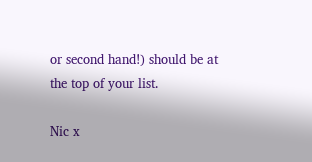or second hand!) should be at the top of your list.

Nic x